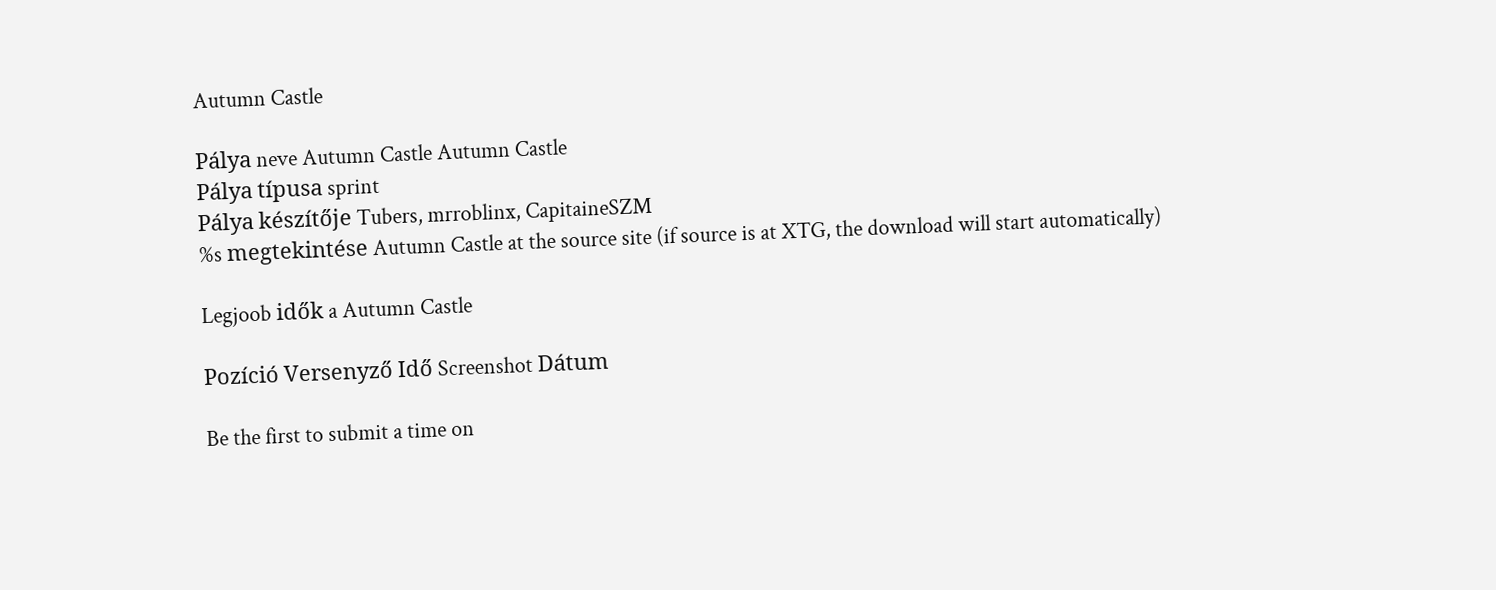Autumn Castle

Pálya neve Autumn Castle Autumn Castle
Pálya típusa sprint
Pálya készítője Tubers, mrroblinx, CapitaineSZM
%s megtekintése Autumn Castle at the source site (if source is at XTG, the download will start automatically)

Legjoob idők a Autumn Castle

Pozíció Versenyző Idő Screenshot Dátum

Be the first to submit a time on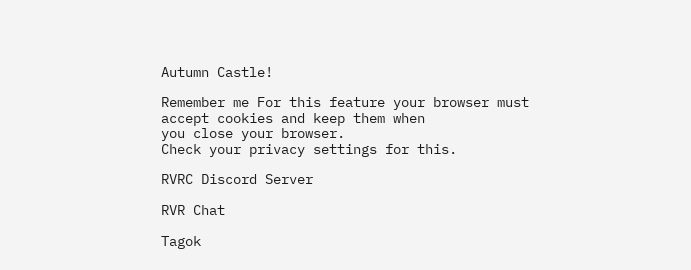Autumn Castle!

Remember me For this feature your browser must
accept cookies and keep them when
you close your browser.
Check your privacy settings for this.

RVRC Discord Server

RVR Chat

Tagok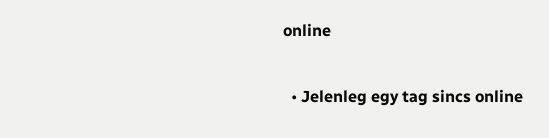online

  • Jelenleg egy tag sincs online